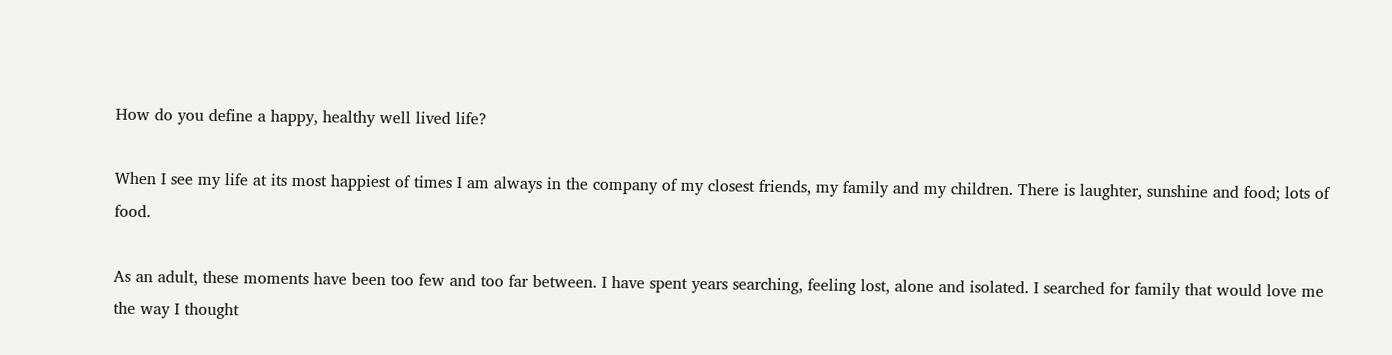How do you define a happy, healthy well lived life?

When I see my life at its most happiest of times I am always in the company of my closest friends, my family and my children. There is laughter, sunshine and food; lots of food.

As an adult, these moments have been too few and too far between. I have spent years searching, feeling lost, alone and isolated. I searched for family that would love me the way I thought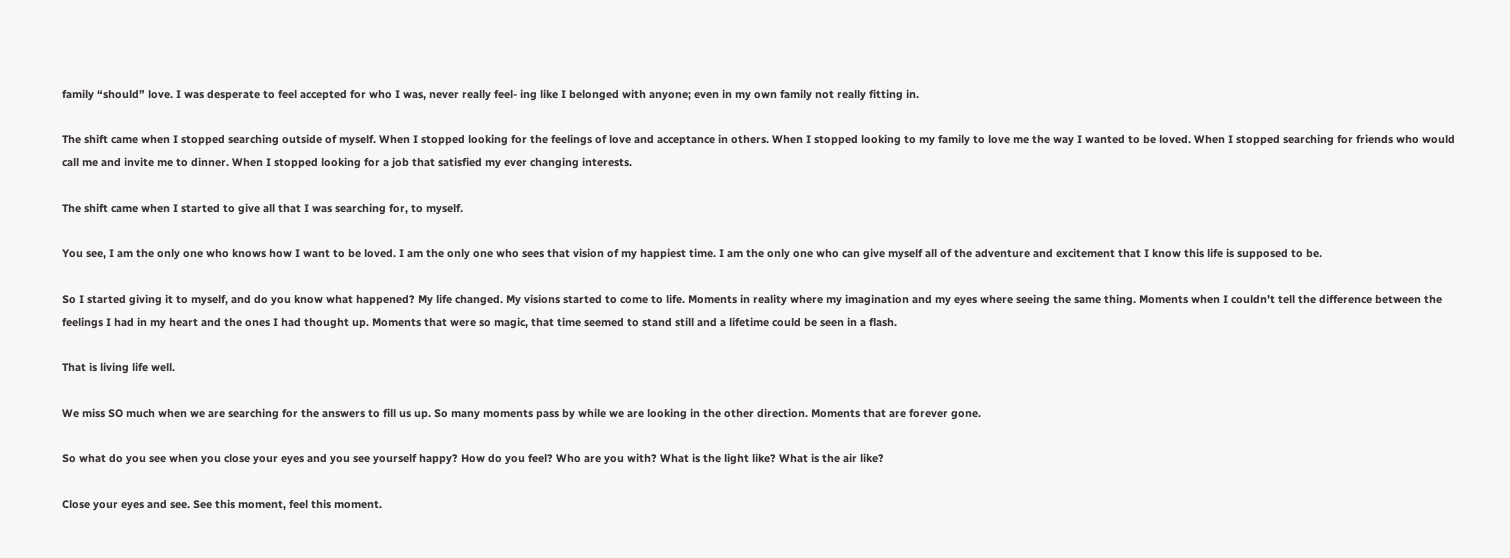family “should” love. I was desperate to feel accepted for who I was, never really feel- ing like I belonged with anyone; even in my own family not really fitting in.

The shift came when I stopped searching outside of myself. When I stopped looking for the feelings of love and acceptance in others. When I stopped looking to my family to love me the way I wanted to be loved. When I stopped searching for friends who would call me and invite me to dinner. When I stopped looking for a job that satisfied my ever changing interests.

The shift came when I started to give all that I was searching for, to myself.

You see, I am the only one who knows how I want to be loved. I am the only one who sees that vision of my happiest time. I am the only one who can give myself all of the adventure and excitement that I know this life is supposed to be.

So I started giving it to myself, and do you know what happened? My life changed. My visions started to come to life. Moments in reality where my imagination and my eyes where seeing the same thing. Moments when I couldn’t tell the difference between the feelings I had in my heart and the ones I had thought up. Moments that were so magic, that time seemed to stand still and a lifetime could be seen in a flash.

That is living life well.

We miss SO much when we are searching for the answers to fill us up. So many moments pass by while we are looking in the other direction. Moments that are forever gone.

So what do you see when you close your eyes and you see yourself happy? How do you feel? Who are you with? What is the light like? What is the air like?

Close your eyes and see. See this moment, feel this moment.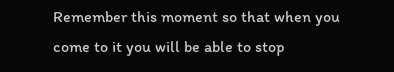Remember this moment so that when you come to it you will be able to stop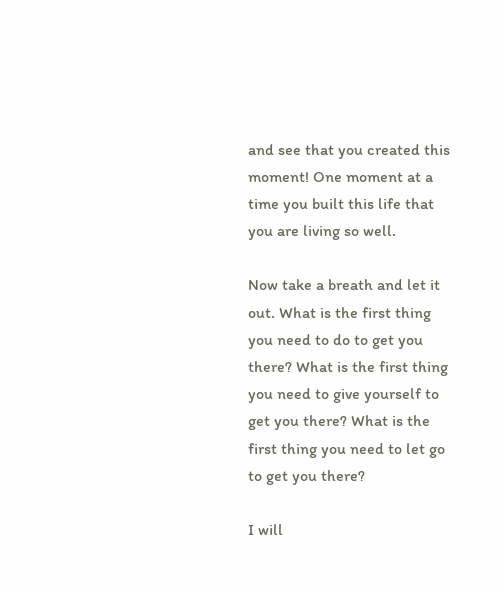and see that you created this moment! One moment at a time you built this life that you are living so well.

Now take a breath and let it out. What is the first thing you need to do to get you there? What is the first thing you need to give yourself to get you there? What is the first thing you need to let go to get you there?

I will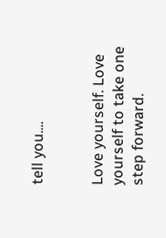tell you....


Love yourself. Love yourself to take one step forward.